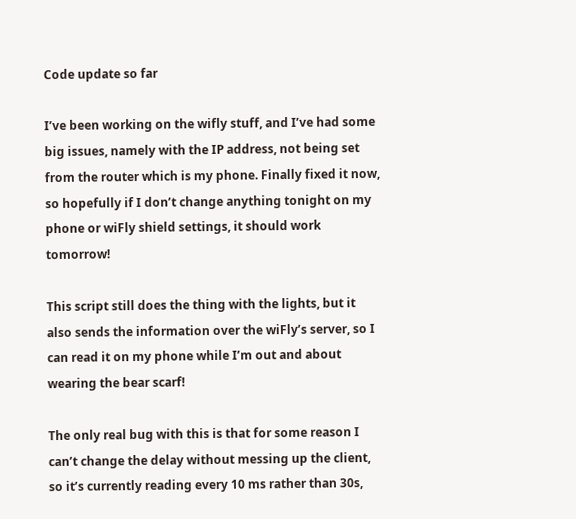Code update so far

I’ve been working on the wifly stuff, and I’ve had some big issues, namely with the IP address, not being set from the router which is my phone. Finally fixed it now, so hopefully if I don’t change anything tonight on my phone or wiFly shield settings, it should work tomorrow!

This script still does the thing with the lights, but it also sends the information over the wiFly’s server, so I can read it on my phone while I’m out and about wearing the bear scarf!

The only real bug with this is that for some reason I can’t change the delay without messing up the client, so it’s currently reading every 10 ms rather than 30s,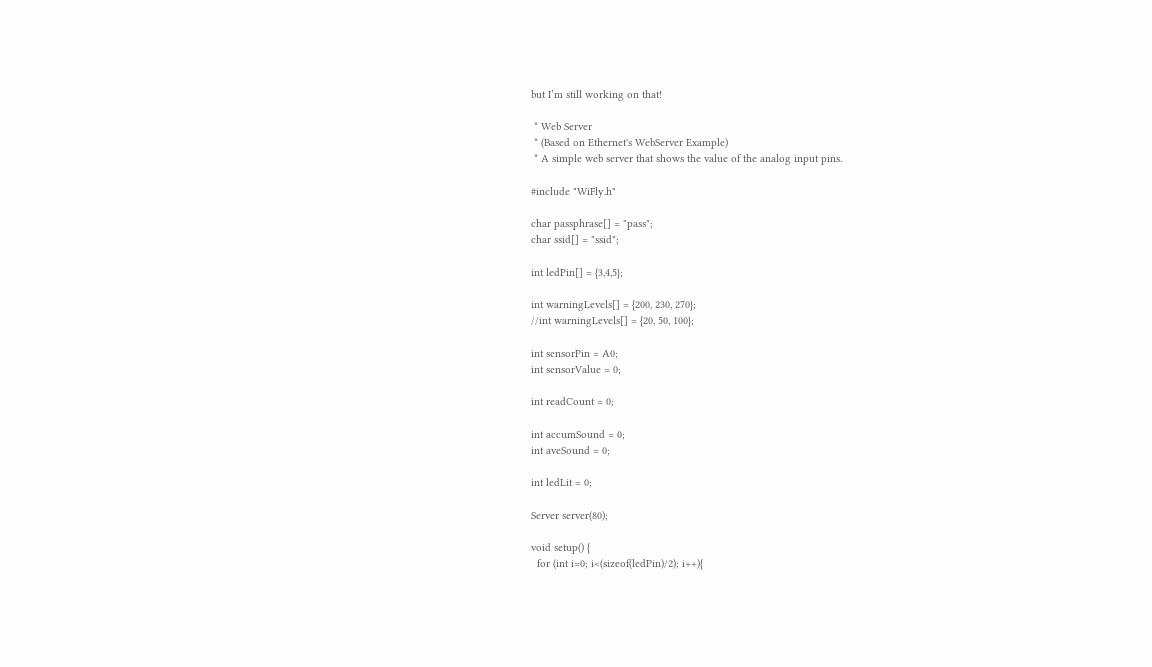but I’m still working on that!

 * Web Server
 * (Based on Ethernet's WebServer Example)
 * A simple web server that shows the value of the analog input pins.

#include "WiFly.h"

char passphrase[] = "pass";
char ssid[] = "ssid";

int ledPin[] = {3,4,5};

int warningLevels[] = {200, 230, 270};
//int warningLevels[] = {20, 50, 100};

int sensorPin = A0;
int sensorValue = 0;

int readCount = 0;

int accumSound = 0;
int aveSound = 0;

int ledLit = 0;

Server server(80);

void setup() {
  for (int i=0; i<(sizeof(ledPin)/2); i++){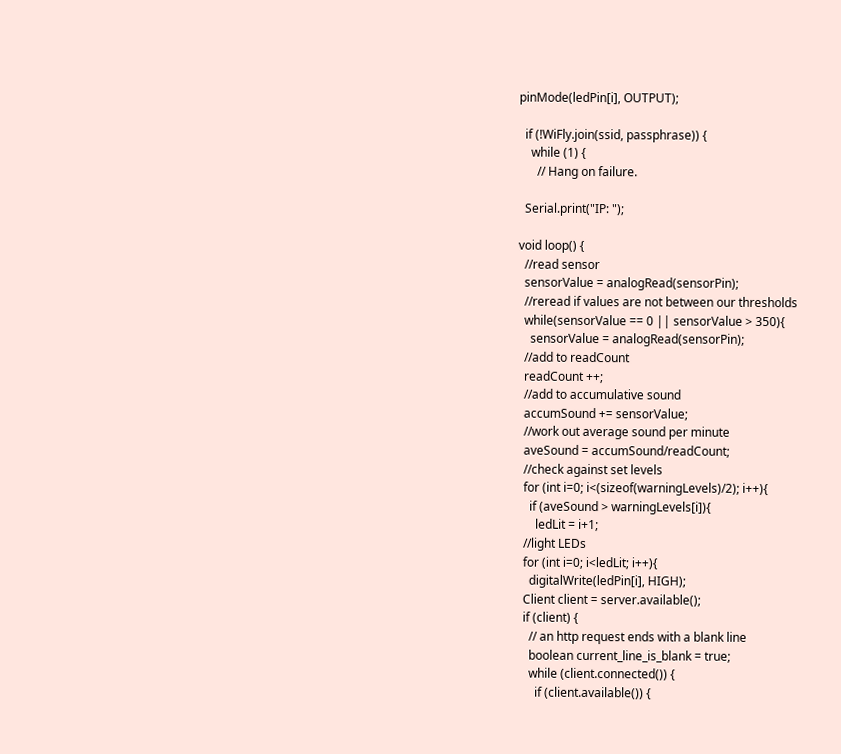pinMode(ledPin[i], OUTPUT);

  if (!WiFly.join(ssid, passphrase)) {
    while (1) {
      // Hang on failure.

  Serial.print("IP: ");

void loop() {
  //read sensor
  sensorValue = analogRead(sensorPin);
  //reread if values are not between our thresholds
  while(sensorValue == 0 || sensorValue > 350){
    sensorValue = analogRead(sensorPin);
  //add to readCount
  readCount ++;
  //add to accumulative sound
  accumSound += sensorValue;
  //work out average sound per minute
  aveSound = accumSound/readCount;
  //check against set levels
  for (int i=0; i<(sizeof(warningLevels)/2); i++){
    if (aveSound > warningLevels[i]){
      ledLit = i+1;
  //light LEDs
  for (int i=0; i<ledLit; i++){
    digitalWrite(ledPin[i], HIGH);
  Client client = server.available();
  if (client) {
    // an http request ends with a blank line
    boolean current_line_is_blank = true;
    while (client.connected()) {
      if (client.available()) {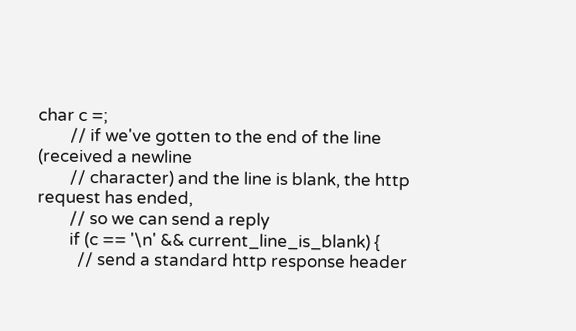char c =;
        // if we've gotten to the end of the line (received a newline
        // character) and the line is blank, the http request has ended,
        // so we can send a reply
        if (c == '\n' && current_line_is_blank) {
          // send a standard http response header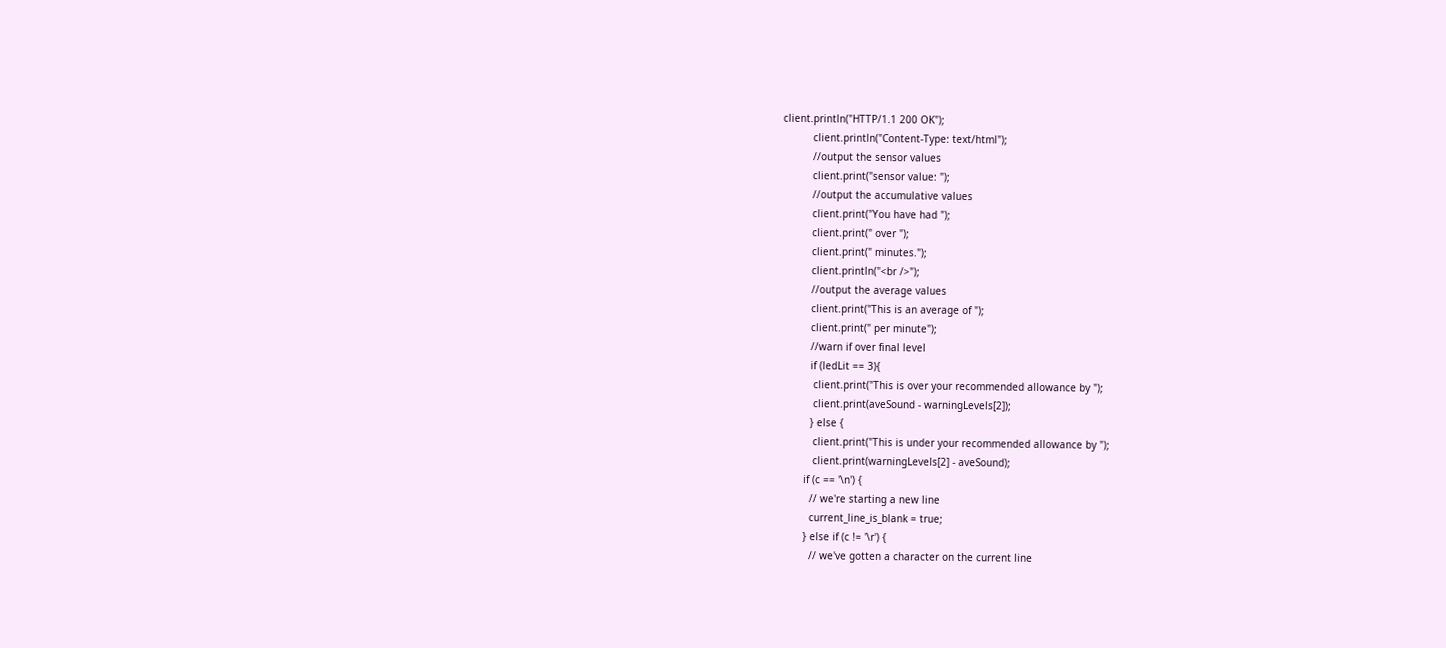client.println("HTTP/1.1 200 OK");
          client.println("Content-Type: text/html");
          //output the sensor values
          client.print("sensor value: ");
          //output the accumulative values
          client.print("You have had ");
          client.print(" over ");
          client.print(" minutes.");
          client.println("<br />");
          //output the average values
          client.print("This is an average of ");
          client.print(" per minute");
          //warn if over final level
          if (ledLit == 3){
           client.print("This is over your recommended allowance by ");
           client.print(aveSound - warningLevels[2]);
          } else {
           client.print("This is under your recommended allowance by ");
           client.print(warningLevels[2] - aveSound);
        if (c == '\n') {
          // we're starting a new line
          current_line_is_blank = true;
        } else if (c != '\r') {
          // we've gotten a character on the current line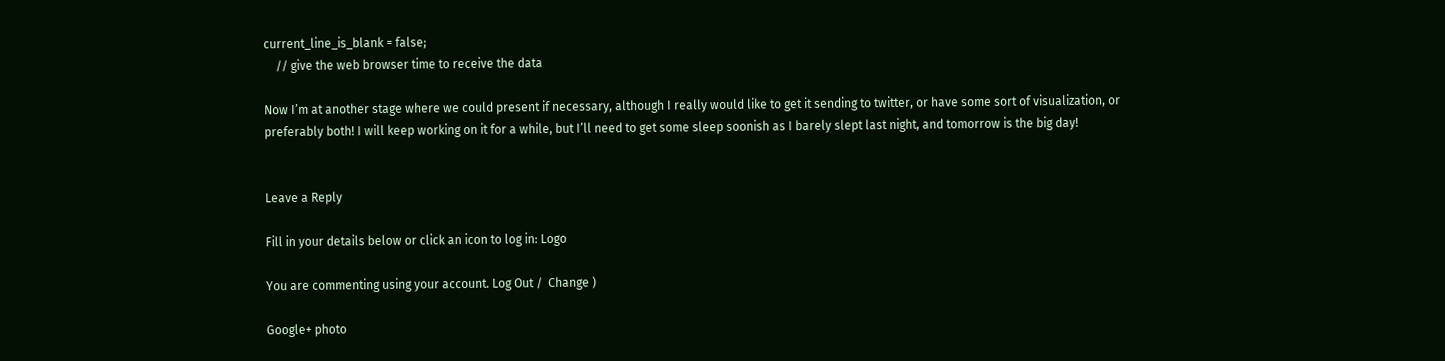current_line_is_blank = false;
    // give the web browser time to receive the data

Now I’m at another stage where we could present if necessary, although I really would like to get it sending to twitter, or have some sort of visualization, or preferably both! I will keep working on it for a while, but I’ll need to get some sleep soonish as I barely slept last night, and tomorrow is the big day!


Leave a Reply

Fill in your details below or click an icon to log in: Logo

You are commenting using your account. Log Out /  Change )

Google+ photo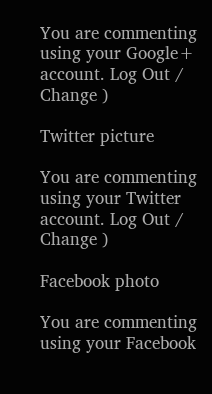You are commenting using your Google+ account. Log Out /  Change )

Twitter picture

You are commenting using your Twitter account. Log Out /  Change )

Facebook photo

You are commenting using your Facebook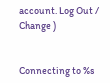account. Log Out /  Change )


Connecting to %s